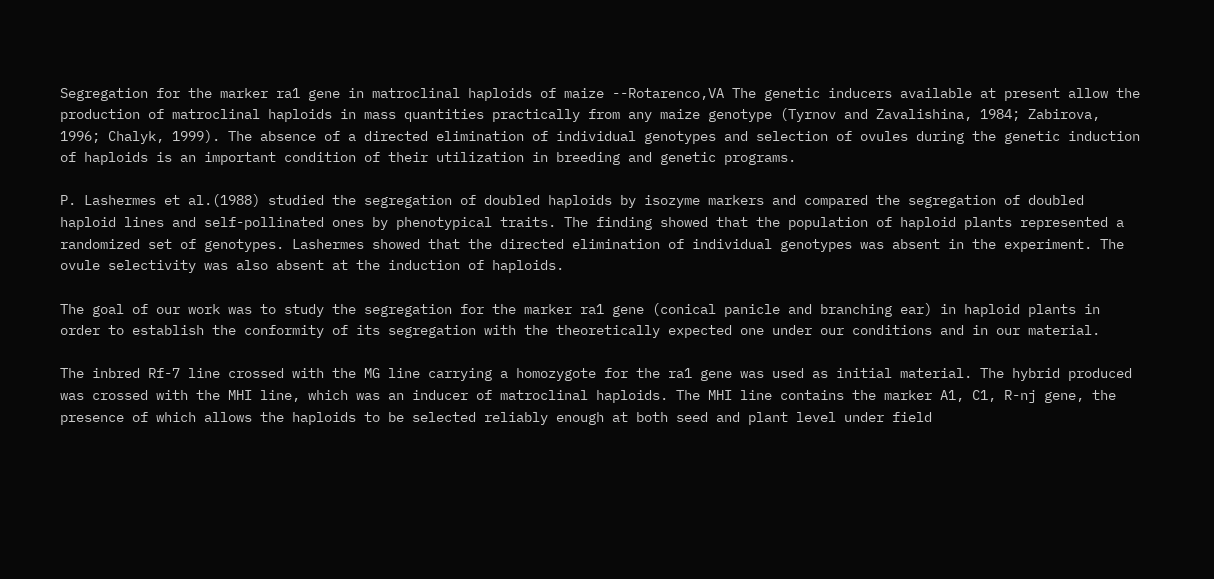Segregation for the marker ra1 gene in matroclinal haploids of maize --Rotarenco,VA The genetic inducers available at present allow the production of matroclinal haploids in mass quantities practically from any maize genotype (Tyrnov and Zavalishina, 1984; Zabirova, 1996; Chalyk, 1999). The absence of a directed elimination of individual genotypes and selection of ovules during the genetic induction of haploids is an important condition of their utilization in breeding and genetic programs.

P. Lashermes et al.(1988) studied the segregation of doubled haploids by isozyme markers and compared the segregation of doubled haploid lines and self-pollinated ones by phenotypical traits. The finding showed that the population of haploid plants represented a randomized set of genotypes. Lashermes showed that the directed elimination of individual genotypes was absent in the experiment. The ovule selectivity was also absent at the induction of haploids.

The goal of our work was to study the segregation for the marker ra1 gene (conical panicle and branching ear) in haploid plants in order to establish the conformity of its segregation with the theoretically expected one under our conditions and in our material.

The inbred Rf-7 line crossed with the MG line carrying a homozygote for the ra1 gene was used as initial material. The hybrid produced was crossed with the MHI line, which was an inducer of matroclinal haploids. The MHI line contains the marker A1, C1, R-nj gene, the presence of which allows the haploids to be selected reliably enough at both seed and plant level under field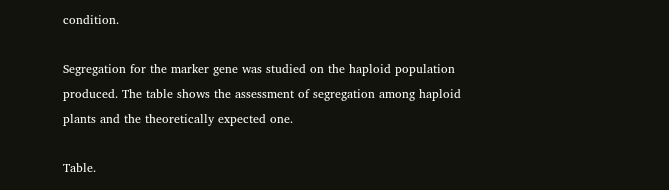condition.

Segregation for the marker gene was studied on the haploid population produced. The table shows the assessment of segregation among haploid plants and the theoretically expected one.

Table.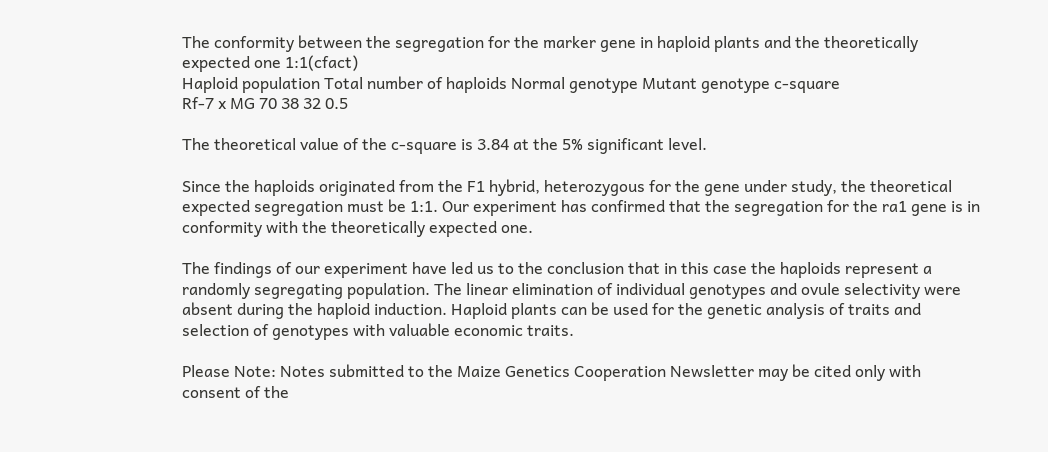The conformity between the segregation for the marker gene in haploid plants and the theoretically expected one 1:1(cfact)
Haploid population Total number of haploids Normal genotype Mutant genotype c-square
Rf-7 x MG 70 38 32 0.5

The theoretical value of the c-square is 3.84 at the 5% significant level.

Since the haploids originated from the F1 hybrid, heterozygous for the gene under study, the theoretical expected segregation must be 1:1. Our experiment has confirmed that the segregation for the ra1 gene is in conformity with the theoretically expected one.

The findings of our experiment have led us to the conclusion that in this case the haploids represent a randomly segregating population. The linear elimination of individual genotypes and ovule selectivity were absent during the haploid induction. Haploid plants can be used for the genetic analysis of traits and selection of genotypes with valuable economic traits.

Please Note: Notes submitted to the Maize Genetics Cooperation Newsletter may be cited only with consent of the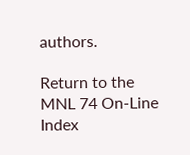authors.

Return to the MNL 74 On-Line Index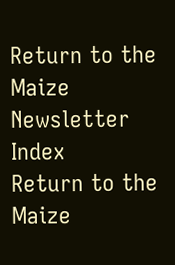Return to the Maize Newsletter Index
Return to the Maize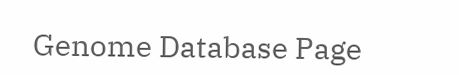Genome Database Page